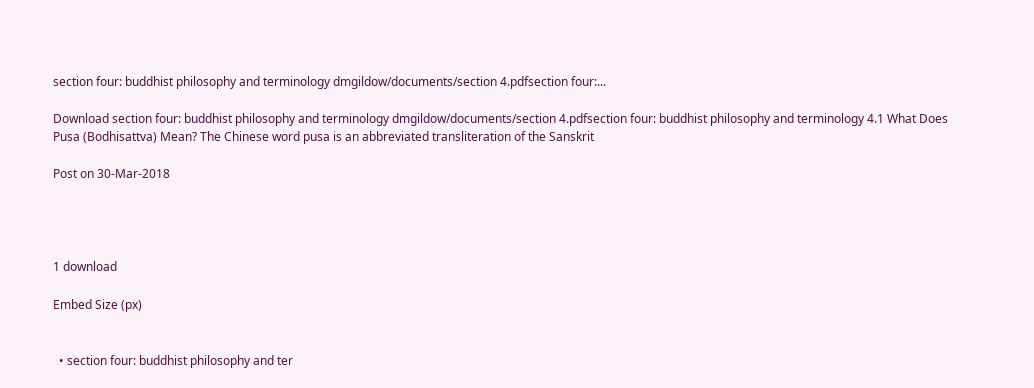section four: buddhist philosophy and terminology dmgildow/documents/section 4.pdfsection four:...

Download section four: buddhist philosophy and terminology dmgildow/documents/section 4.pdfsection four: buddhist philosophy and terminology 4.1 What Does Pusa (Bodhisattva) Mean? The Chinese word pusa is an abbreviated transliteration of the Sanskrit

Post on 30-Mar-2018




1 download

Embed Size (px)


  • section four: buddhist philosophy and ter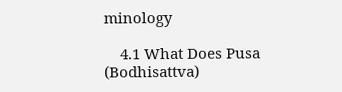minology

    4.1 What Does Pusa (Bodhisattva)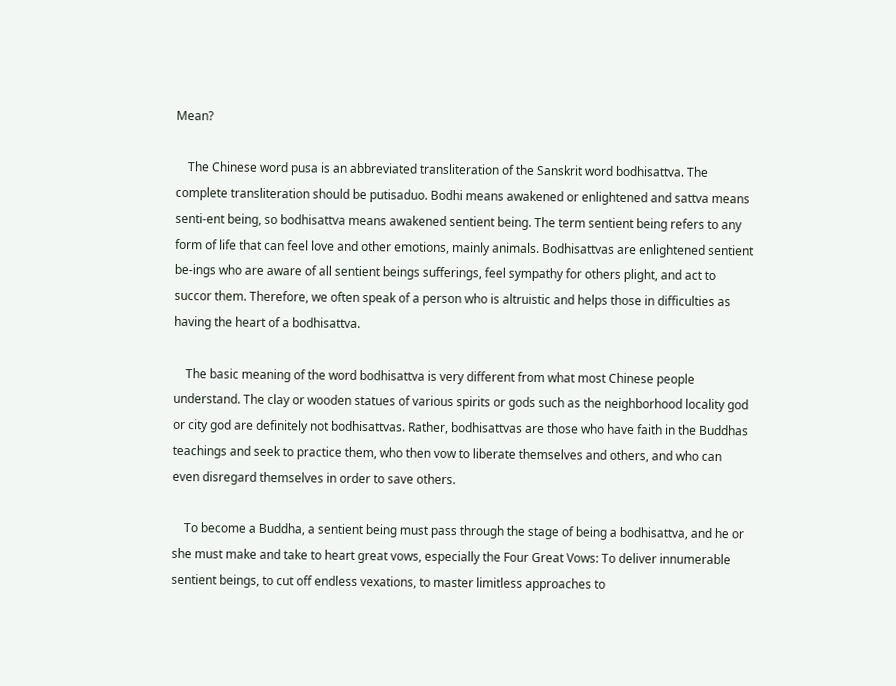Mean?

    The Chinese word pusa is an abbreviated transliteration of the Sanskrit word bodhisattva. The complete transliteration should be putisaduo. Bodhi means awakened or enlightened and sattva means senti-ent being, so bodhisattva means awakened sentient being. The term sentient being refers to any form of life that can feel love and other emotions, mainly animals. Bodhisattvas are enlightened sentient be-ings who are aware of all sentient beings sufferings, feel sympathy for others plight, and act to succor them. Therefore, we often speak of a person who is altruistic and helps those in difficulties as having the heart of a bodhisattva.

    The basic meaning of the word bodhisattva is very different from what most Chinese people understand. The clay or wooden statues of various spirits or gods such as the neighborhood locality god or city god are definitely not bodhisattvas. Rather, bodhisattvas are those who have faith in the Buddhas teachings and seek to practice them, who then vow to liberate themselves and others, and who can even disregard themselves in order to save others.

    To become a Buddha, a sentient being must pass through the stage of being a bodhisattva, and he or she must make and take to heart great vows, especially the Four Great Vows: To deliver innumerable sentient beings, to cut off endless vexations, to master limitless approaches to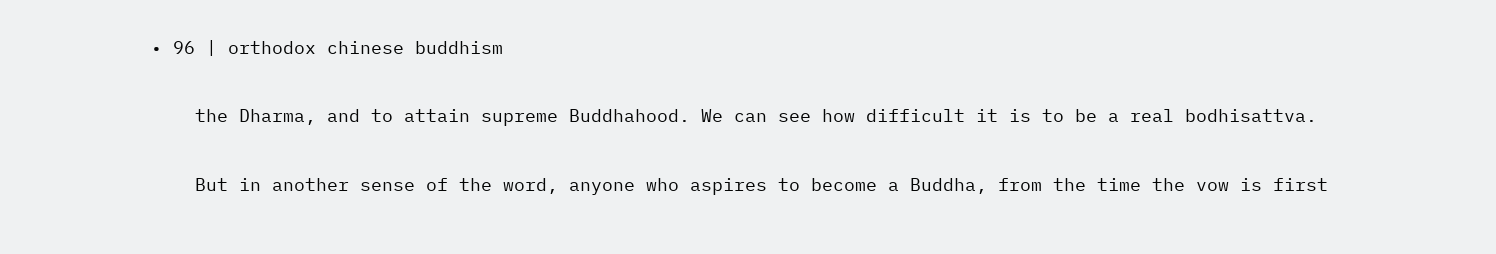• 96 | orthodox chinese buddhism

    the Dharma, and to attain supreme Buddhahood. We can see how difficult it is to be a real bodhisattva.

    But in another sense of the word, anyone who aspires to become a Buddha, from the time the vow is first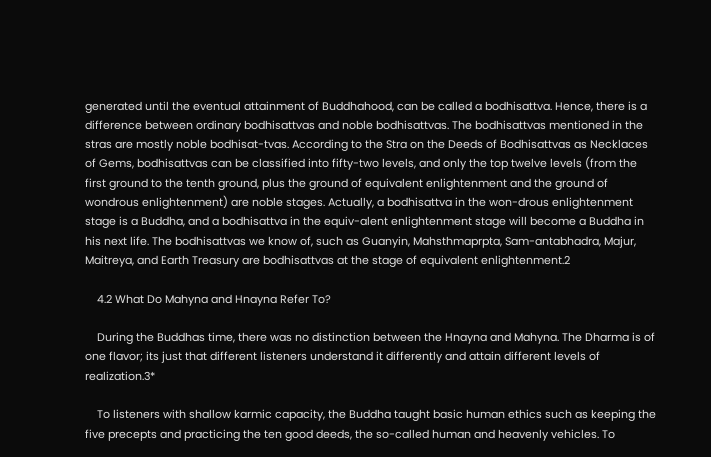generated until the eventual attainment of Buddhahood, can be called a bodhisattva. Hence, there is a difference between ordinary bodhisattvas and noble bodhisattvas. The bodhisattvas mentioned in the stras are mostly noble bodhisat-tvas. According to the Stra on the Deeds of Bodhisattvas as Necklaces of Gems, bodhisattvas can be classified into fifty-two levels, and only the top twelve levels (from the first ground to the tenth ground, plus the ground of equivalent enlightenment and the ground of wondrous enlightenment) are noble stages. Actually, a bodhisattva in the won-drous enlightenment stage is a Buddha, and a bodhisattva in the equiv-alent enlightenment stage will become a Buddha in his next life. The bodhisattvas we know of, such as Guanyin, Mahsthmaprpta, Sam-antabhadra, Majur, Maitreya, and Earth Treasury are bodhisattvas at the stage of equivalent enlightenment.2

    4.2 What Do Mahyna and Hnayna Refer To?

    During the Buddhas time, there was no distinction between the Hnayna and Mahyna. The Dharma is of one flavor; its just that different listeners understand it differently and attain different levels of realization.3*

    To listeners with shallow karmic capacity, the Buddha taught basic human ethics such as keeping the five precepts and practicing the ten good deeds, the so-called human and heavenly vehicles. To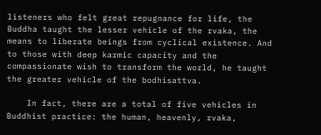listeners who felt great repugnance for life, the Buddha taught the lesser vehicle of the rvaka, the means to liberate beings from cyclical existence. And to those with deep karmic capacity and the compassionate wish to transform the world, he taught the greater vehicle of the bodhisattva.

    In fact, there are a total of five vehicles in Buddhist practice: the human, heavenly, rvaka,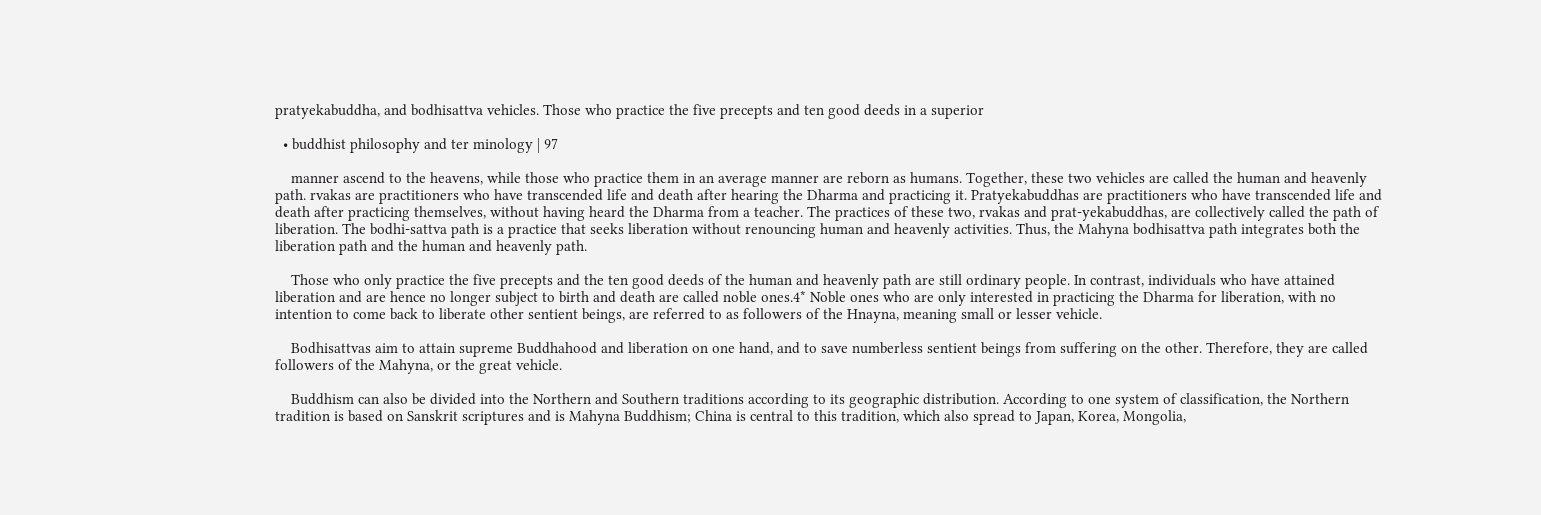pratyekabuddha, and bodhisattva vehicles. Those who practice the five precepts and ten good deeds in a superior

  • buddhist philosophy and ter minology | 97

    manner ascend to the heavens, while those who practice them in an average manner are reborn as humans. Together, these two vehicles are called the human and heavenly path. rvakas are practitioners who have transcended life and death after hearing the Dharma and practicing it. Pratyekabuddhas are practitioners who have transcended life and death after practicing themselves, without having heard the Dharma from a teacher. The practices of these two, rvakas and prat-yekabuddhas, are collectively called the path of liberation. The bodhi-sattva path is a practice that seeks liberation without renouncing human and heavenly activities. Thus, the Mahyna bodhisattva path integrates both the liberation path and the human and heavenly path.

    Those who only practice the five precepts and the ten good deeds of the human and heavenly path are still ordinary people. In contrast, individuals who have attained liberation and are hence no longer subject to birth and death are called noble ones.4* Noble ones who are only interested in practicing the Dharma for liberation, with no intention to come back to liberate other sentient beings, are referred to as followers of the Hnayna, meaning small or lesser vehicle.

    Bodhisattvas aim to attain supreme Buddhahood and liberation on one hand, and to save numberless sentient beings from suffering on the other. Therefore, they are called followers of the Mahyna, or the great vehicle.

    Buddhism can also be divided into the Northern and Southern traditions according to its geographic distribution. According to one system of classification, the Northern tradition is based on Sanskrit scriptures and is Mahyna Buddhism; China is central to this tradition, which also spread to Japan, Korea, Mongolia,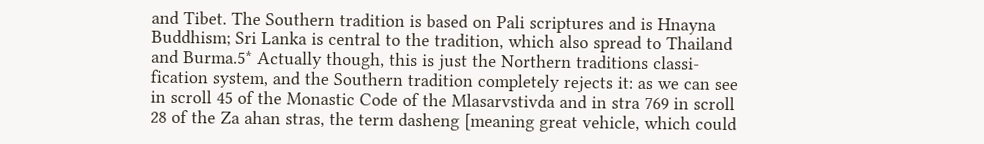and Tibet. The Southern tradition is based on Pali scriptures and is Hnayna Buddhism; Sri Lanka is central to the tradition, which also spread to Thailand and Burma.5* Actually though, this is just the Northern traditions classi-fication system, and the Southern tradition completely rejects it: as we can see in scroll 45 of the Monastic Code of the Mlasarvstivda and in stra 769 in scroll 28 of the Za ahan stras, the term dasheng [meaning great vehicle, which could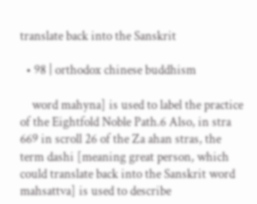translate back into the Sanskrit

  • 98 | orthodox chinese buddhism

    word mahyna] is used to label the practice of the Eightfold Noble Path.6 Also, in stra 669 in scroll 26 of the Za ahan stras, the term dashi [meaning great person, which could translate back into the Sanskrit word mahsattva] is used to describe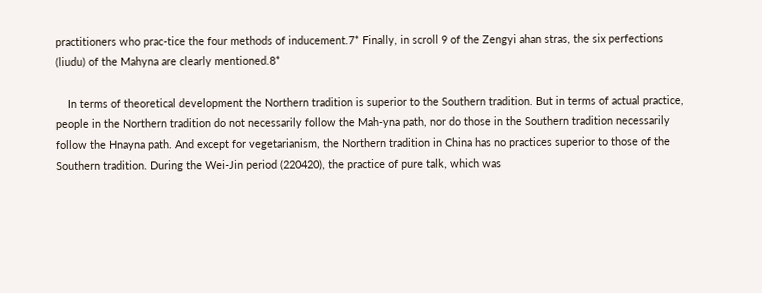practitioners who prac-tice the four methods of inducement.7* Finally, in scroll 9 of the Zengyi ahan stras, the six perfections (liudu) of the Mahyna are clearly mentioned.8*

    In terms of theoretical development the Northern tradition is superior to the Southern tradition. But in terms of actual practice, people in the Northern tradition do not necessarily follow the Mah-yna path, nor do those in the Southern tradition necessarily follow the Hnayna path. And except for vegetarianism, the Northern tradition in China has no practices superior to those of the Southern tradition. During the Wei-Jin period (220420), the practice of pure talk, which was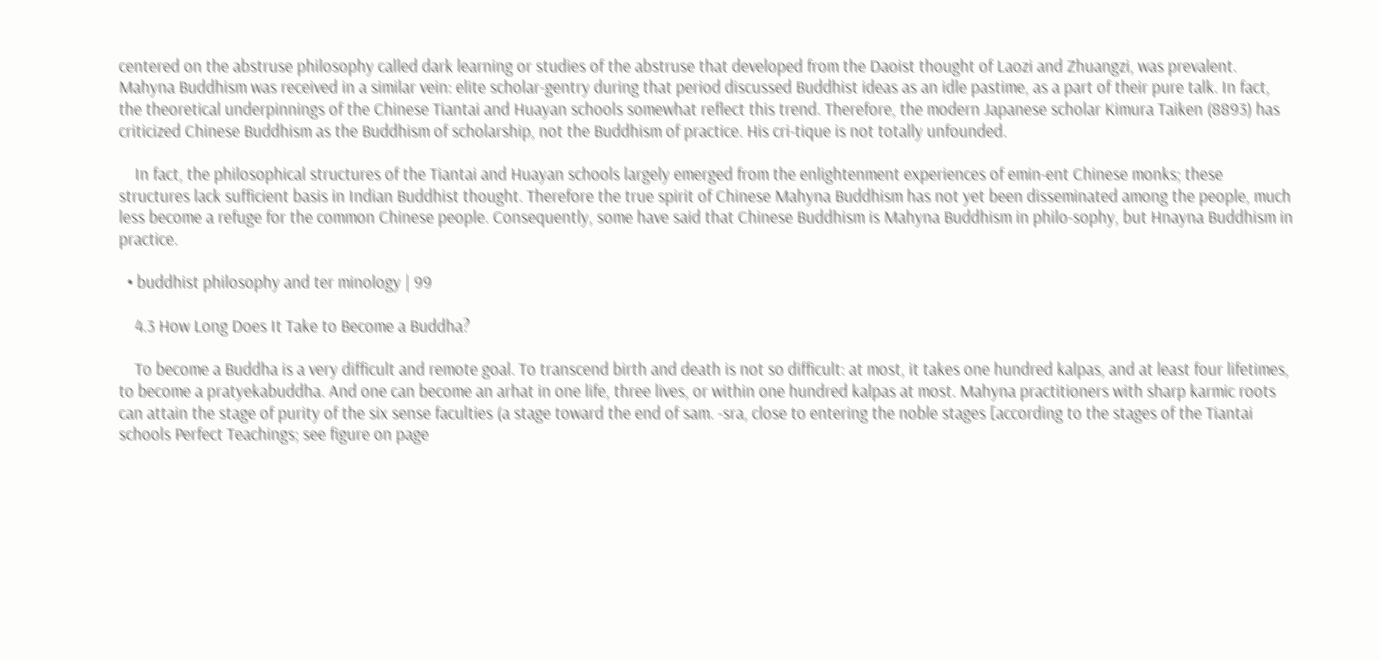centered on the abstruse philosophy called dark learning or studies of the abstruse that developed from the Daoist thought of Laozi and Zhuangzi, was prevalent. Mahyna Buddhism was received in a similar vein: elite scholar-gentry during that period discussed Buddhist ideas as an idle pastime, as a part of their pure talk. In fact, the theoretical underpinnings of the Chinese Tiantai and Huayan schools somewhat reflect this trend. Therefore, the modern Japanese scholar Kimura Taiken (8893) has criticized Chinese Buddhism as the Buddhism of scholarship, not the Buddhism of practice. His cri-tique is not totally unfounded.

    In fact, the philosophical structures of the Tiantai and Huayan schools largely emerged from the enlightenment experiences of emin-ent Chinese monks; these structures lack sufficient basis in Indian Buddhist thought. Therefore the true spirit of Chinese Mahyna Buddhism has not yet been disseminated among the people, much less become a refuge for the common Chinese people. Consequently, some have said that Chinese Buddhism is Mahyna Buddhism in philo-sophy, but Hnayna Buddhism in practice.

  • buddhist philosophy and ter minology | 99

    4.3 How Long Does It Take to Become a Buddha?

    To become a Buddha is a very difficult and remote goal. To transcend birth and death is not so difficult: at most, it takes one hundred kalpas, and at least four lifetimes, to become a pratyekabuddha. And one can become an arhat in one life, three lives, or within one hundred kalpas at most. Mahyna practitioners with sharp karmic roots can attain the stage of purity of the six sense faculties (a stage toward the end of sam. -sra, close to entering the noble stages [according to the stages of the Tiantai schools Perfect Teachings; see figure on page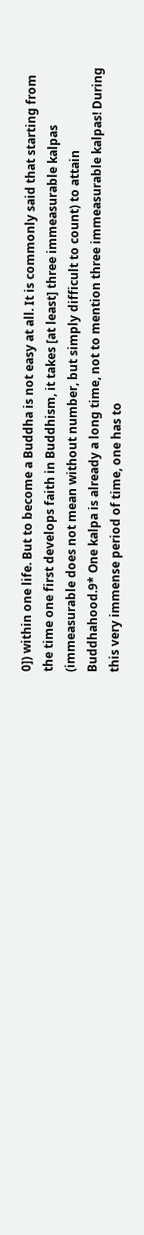0]) within one life. But to become a Buddha is not easy at all. It is commonly said that starting from the time one first develops faith in Buddhism, it takes [at least] three immeasurable kalpas (immeasurable does not mean without number, but simply difficult to count) to attain Buddhahood.9* One kalpa is already a long time, not to mention three immeasurable kalpas! During this very immense period of time, one has to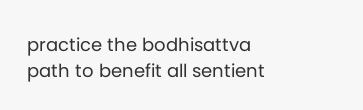practice the bodhisattva path to benefit all sentient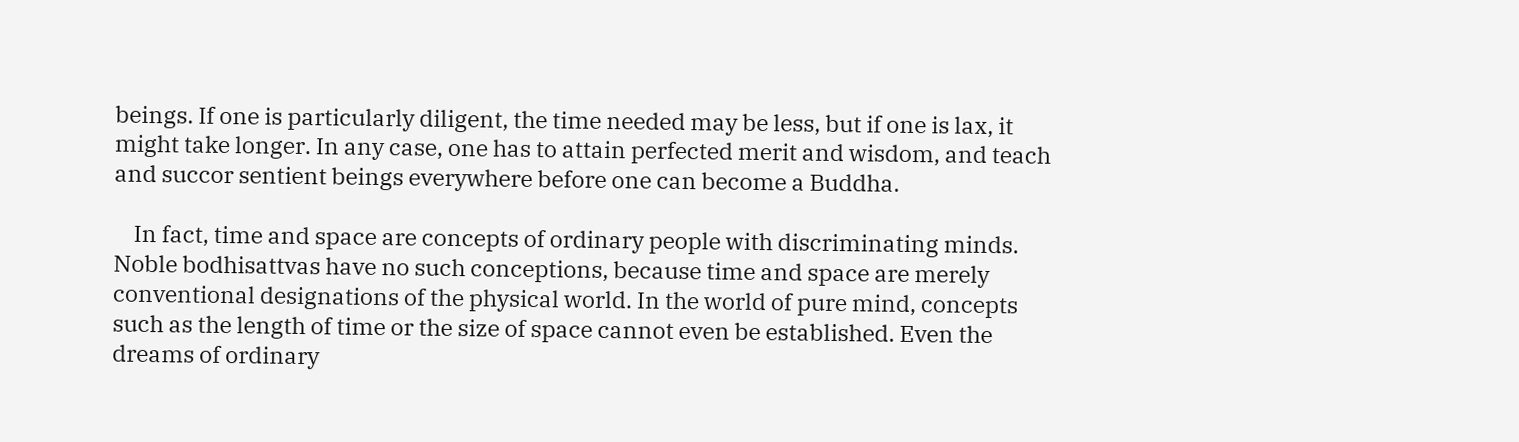beings. If one is particularly diligent, the time needed may be less, but if one is lax, it might take longer. In any case, one has to attain perfected merit and wisdom, and teach and succor sentient beings everywhere before one can become a Buddha.

    In fact, time and space are concepts of ordinary people with discriminating minds. Noble bodhisattvas have no such conceptions, because time and space are merely conventional designations of the physical world. In the world of pure mind, concepts such as the length of time or the size of space cannot even be established. Even the dreams of ordinary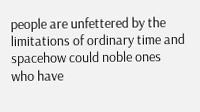people are unfettered by the limitations of ordinary time and spacehow could noble ones who have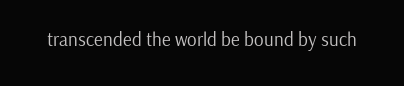transcended the world be bound by such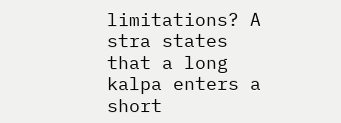limitations? A stra states that a long kalpa enters a short